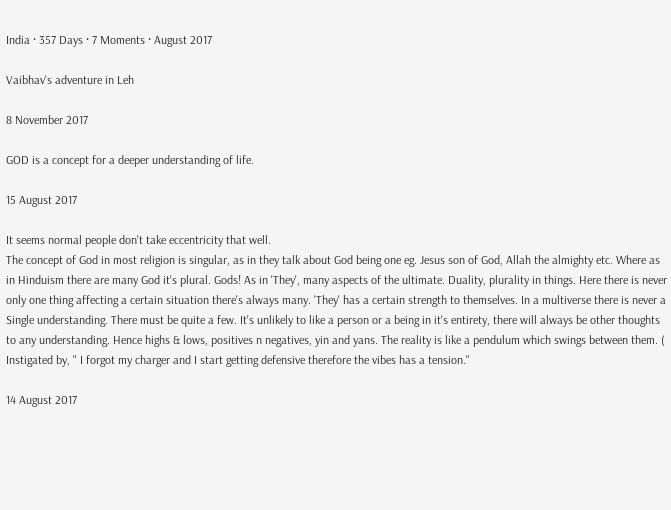India · 357 Days · 7 Moments · August 2017

Vaibhav's adventure in Leh

8 November 2017

GOD is a concept for a deeper understanding of life.

15 August 2017

It seems normal people don't take eccentricity that well.
The concept of God in most religion is singular, as in they talk about God being one eg. Jesus son of God, Allah the almighty etc. Where as in Hinduism there are many God it's plural. Gods! As in 'They', many aspects of the ultimate. Duality, plurality in things. Here there is never only one thing affecting a certain situation there's always many. 'They' has a certain strength to themselves. In a multiverse there is never a Single understanding. There must be quite a few. It's unlikely to like a person or a being in it's entirety, there will always be other thoughts to any understanding. Hence highs & lows, positives n negatives, yin and yans. The reality is like a pendulum which swings between them. ( Instigated by, " I forgot my charger and I start getting defensive therefore the vibes has a tension."

14 August 2017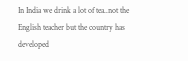In India we drink a lot of tea..not the English teacher but the country has developed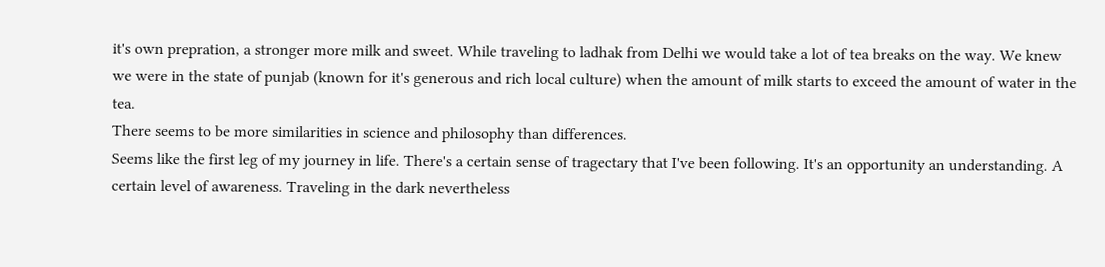it's own prepration, a stronger more milk and sweet. While traveling to ladhak from Delhi we would take a lot of tea breaks on the way. We knew we were in the state of punjab (known for it's generous and rich local culture) when the amount of milk starts to exceed the amount of water in the tea.
There seems to be more similarities in science and philosophy than differences.
Seems like the first leg of my journey in life. There's a certain sense of tragectary that I've been following. It's an opportunity an understanding. A certain level of awareness. Traveling in the dark nevertheless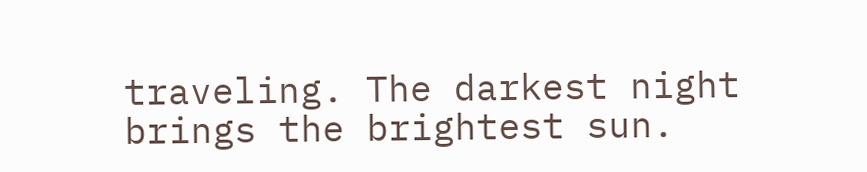traveling. The darkest night brings the brightest sun.